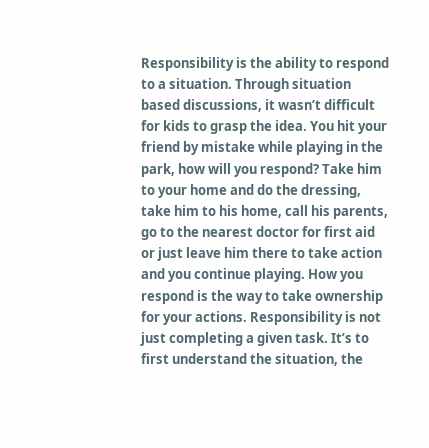Responsibility is the ability to respond to a situation. Through situation based discussions, it wasn’t difficult for kids to grasp the idea. You hit your friend by mistake while playing in the park, how will you respond? Take him to your home and do the dressing, take him to his home, call his parents, go to the nearest doctor for first aid or just leave him there to take action and you continue playing. How you respond is the way to take ownership for your actions. Responsibility is not just completing a given task. It’s to first understand the situation, the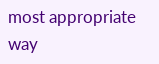most appropriate way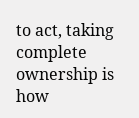to act, taking complete ownership is how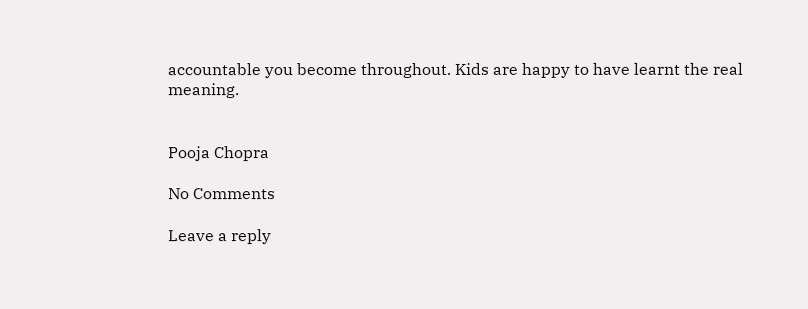accountable you become throughout. Kids are happy to have learnt the real meaning.


Pooja Chopra

No Comments

Leave a reply